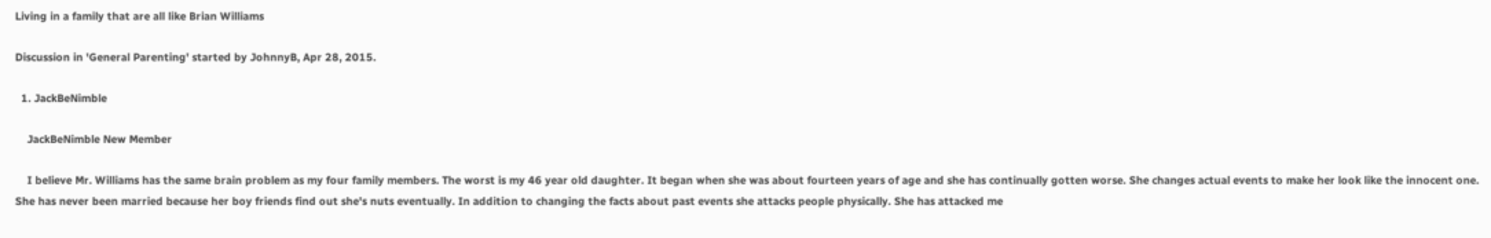Living in a family that are all like Brian Williams

Discussion in 'General Parenting' started by JohnnyB, Apr 28, 2015.

  1. JackBeNimble

    JackBeNimble New Member

    I believe Mr. Williams has the same brain problem as my four family members. The worst is my 46 year old daughter. It began when she was about fourteen years of age and she has continually gotten worse. She changes actual events to make her look like the innocent one. She has never been married because her boy friends find out she's nuts eventually. In addition to changing the facts about past events she attacks people physically. She has attacked me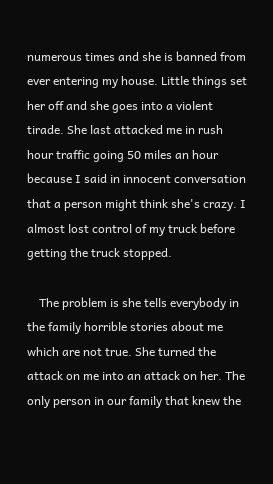numerous times and she is banned from ever entering my house. Little things set her off and she goes into a violent tirade. She last attacked me in rush hour traffic going 50 miles an hour because I said in innocent conversation that a person might think she's crazy. I almost lost control of my truck before getting the truck stopped.

    The problem is she tells everybody in the family horrible stories about me which are not true. She turned the attack on me into an attack on her. The only person in our family that knew the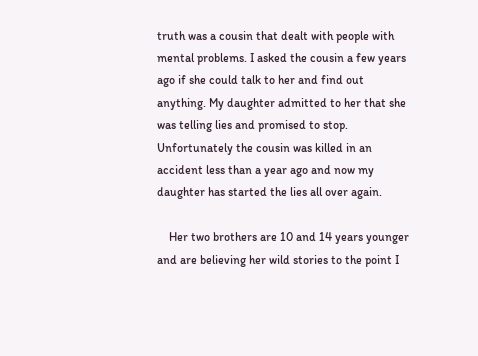truth was a cousin that dealt with people with mental problems. I asked the cousin a few years ago if she could talk to her and find out anything. My daughter admitted to her that she was telling lies and promised to stop. Unfortunately the cousin was killed in an accident less than a year ago and now my daughter has started the lies all over again.

    Her two brothers are 10 and 14 years younger and are believing her wild stories to the point I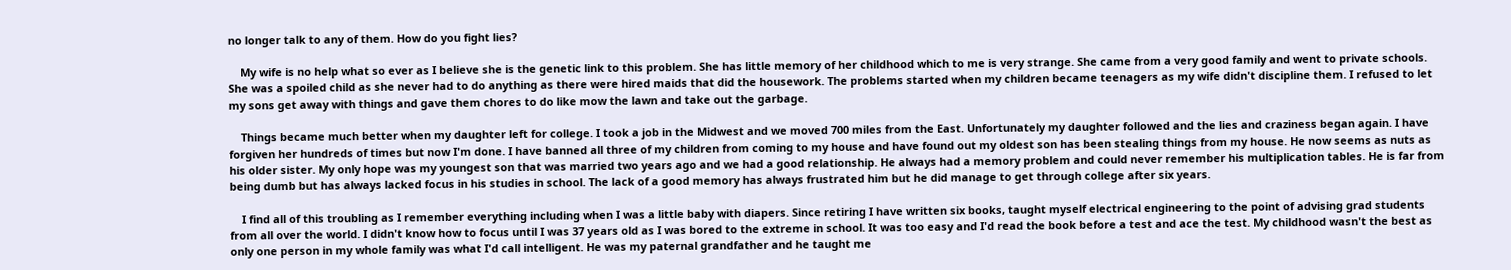no longer talk to any of them. How do you fight lies?

    My wife is no help what so ever as I believe she is the genetic link to this problem. She has little memory of her childhood which to me is very strange. She came from a very good family and went to private schools. She was a spoiled child as she never had to do anything as there were hired maids that did the housework. The problems started when my children became teenagers as my wife didn't discipline them. I refused to let my sons get away with things and gave them chores to do like mow the lawn and take out the garbage.

    Things became much better when my daughter left for college. I took a job in the Midwest and we moved 700 miles from the East. Unfortunately my daughter followed and the lies and craziness began again. I have forgiven her hundreds of times but now I'm done. I have banned all three of my children from coming to my house and have found out my oldest son has been stealing things from my house. He now seems as nuts as his older sister. My only hope was my youngest son that was married two years ago and we had a good relationship. He always had a memory problem and could never remember his multiplication tables. He is far from being dumb but has always lacked focus in his studies in school. The lack of a good memory has always frustrated him but he did manage to get through college after six years.

    I find all of this troubling as I remember everything including when I was a little baby with diapers. Since retiring I have written six books, taught myself electrical engineering to the point of advising grad students from all over the world. I didn't know how to focus until I was 37 years old as I was bored to the extreme in school. It was too easy and I'd read the book before a test and ace the test. My childhood wasn't the best as only one person in my whole family was what I'd call intelligent. He was my paternal grandfather and he taught me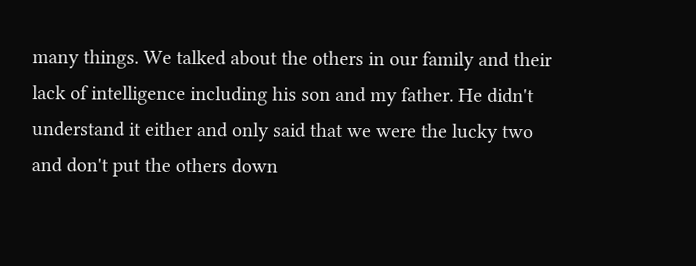many things. We talked about the others in our family and their lack of intelligence including his son and my father. He didn't understand it either and only said that we were the lucky two and don't put the others down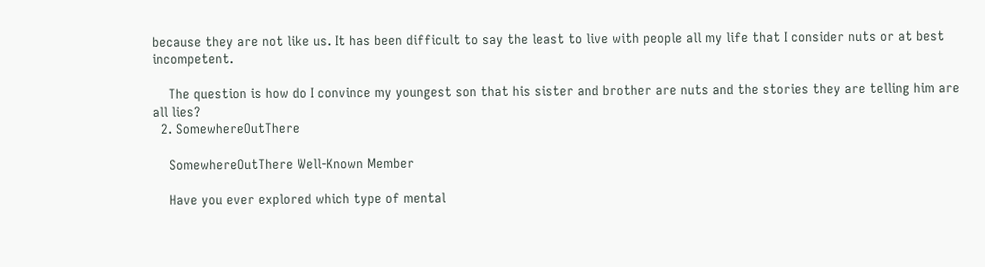because they are not like us. It has been difficult to say the least to live with people all my life that I consider nuts or at best incompetent.

    The question is how do I convince my youngest son that his sister and brother are nuts and the stories they are telling him are all lies?
  2. SomewhereOutThere

    SomewhereOutThere Well-Known Member

    Have you ever explored which type of mental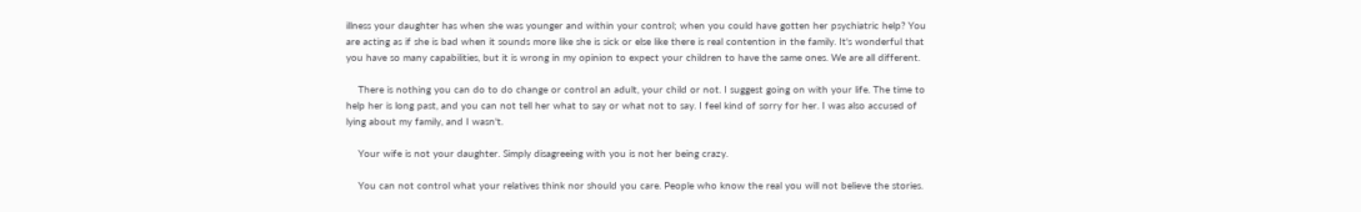illness your daughter has when she was younger and within your control; when you could have gotten her psychiatric help? You are acting as if she is bad when it sounds more like she is sick or else like there is real contention in the family. It's wonderful that you have so many capabilities, but it is wrong in my opinion to expect your children to have the same ones. We are all different.

    There is nothing you can do to do change or control an adult, your child or not. I suggest going on with your life. The time to help her is long past, and you can not tell her what to say or what not to say. I feel kind of sorry for her. I was also accused of lying about my family, and I wasn't.

    Your wife is not your daughter. Simply disagreeing with you is not her being crazy.

    You can not control what your relatives think nor should you care. People who know the real you will not believe the stories.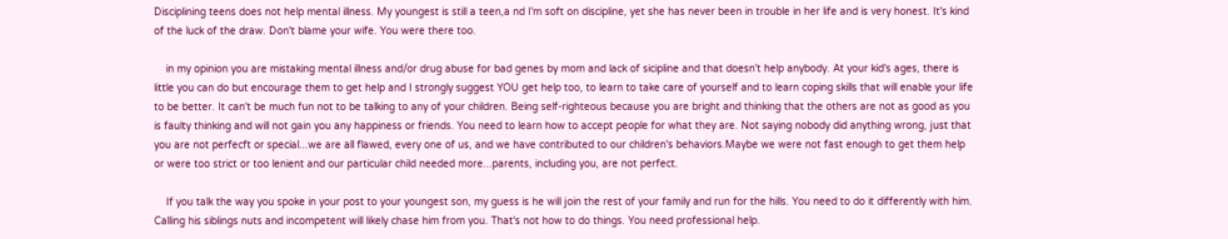Disciplining teens does not help mental illness. My youngest is still a teen,a nd I'm soft on discipline, yet she has never been in trouble in her life and is very honest. It's kind of the luck of the draw. Don't blame your wife. You were there too.

    in my opinion you are mistaking mental illness and/or drug abuse for bad genes by mom and lack of sicipline and that doesn't help anybody. At your kid's ages, there is little you can do but encourage them to get help and I strongly suggest YOU get help too, to learn to take care of yourself and to learn coping skills that will enable your life to be better. It can't be much fun not to be talking to any of your children. Being self-righteous because you are bright and thinking that the others are not as good as you is faulty thinking and will not gain you any happiness or friends. You need to learn how to accept people for what they are. Not saying nobody did anything wrong, just that you are not perfecft or special...we are all flawed, every one of us, and we have contributed to our children's behaviors.Maybe we were not fast enough to get them help or were too strict or too lenient and our particular child needed more...parents, including you, are not perfect.

    If you talk the way you spoke in your post to your youngest son, my guess is he will join the rest of your family and run for the hills. You need to do it differently with him. Calling his siblings nuts and incompetent will likely chase him from you. That's not how to do things. You need professional help.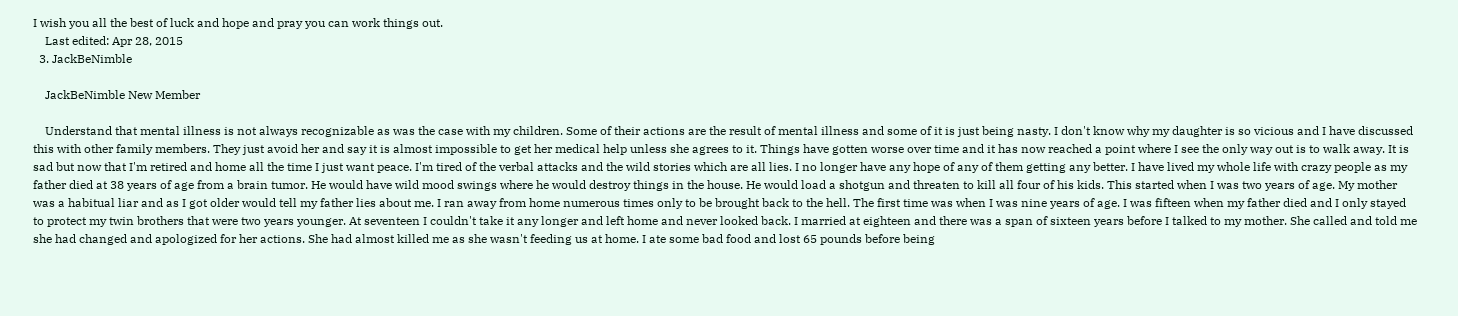I wish you all the best of luck and hope and pray you can work things out.
    Last edited: Apr 28, 2015
  3. JackBeNimble

    JackBeNimble New Member

    Understand that mental illness is not always recognizable as was the case with my children. Some of their actions are the result of mental illness and some of it is just being nasty. I don't know why my daughter is so vicious and I have discussed this with other family members. They just avoid her and say it is almost impossible to get her medical help unless she agrees to it. Things have gotten worse over time and it has now reached a point where I see the only way out is to walk away. It is sad but now that I'm retired and home all the time I just want peace. I'm tired of the verbal attacks and the wild stories which are all lies. I no longer have any hope of any of them getting any better. I have lived my whole life with crazy people as my father died at 38 years of age from a brain tumor. He would have wild mood swings where he would destroy things in the house. He would load a shotgun and threaten to kill all four of his kids. This started when I was two years of age. My mother was a habitual liar and as I got older would tell my father lies about me. I ran away from home numerous times only to be brought back to the hell. The first time was when I was nine years of age. I was fifteen when my father died and I only stayed to protect my twin brothers that were two years younger. At seventeen I couldn't take it any longer and left home and never looked back. I married at eighteen and there was a span of sixteen years before I talked to my mother. She called and told me she had changed and apologized for her actions. She had almost killed me as she wasn't feeding us at home. I ate some bad food and lost 65 pounds before being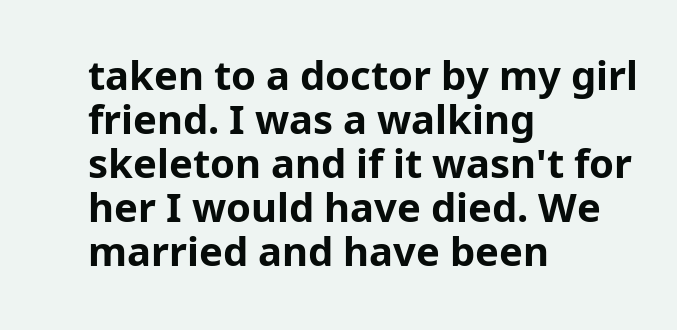taken to a doctor by my girl friend. I was a walking skeleton and if it wasn't for her I would have died. We married and have been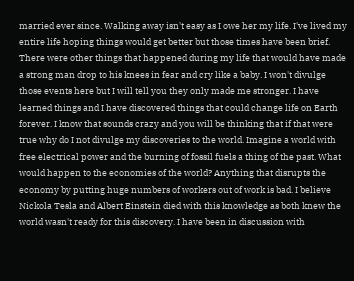married ever since. Walking away isn't easy as I owe her my life. I've lived my entire life hoping things would get better but those times have been brief. There were other things that happened during my life that would have made a strong man drop to his knees in fear and cry like a baby. I won't divulge those events here but I will tell you they only made me stronger. I have learned things and I have discovered things that could change life on Earth forever. I know that sounds crazy and you will be thinking that if that were true why do I not divulge my discoveries to the world. Imagine a world with free electrical power and the burning of fossil fuels a thing of the past. What would happen to the economies of the world? Anything that disrupts the economy by putting huge numbers of workers out of work is bad. I believe Nickola Tesla and Albert Einstein died with this knowledge as both knew the world wasn't ready for this discovery. I have been in discussion with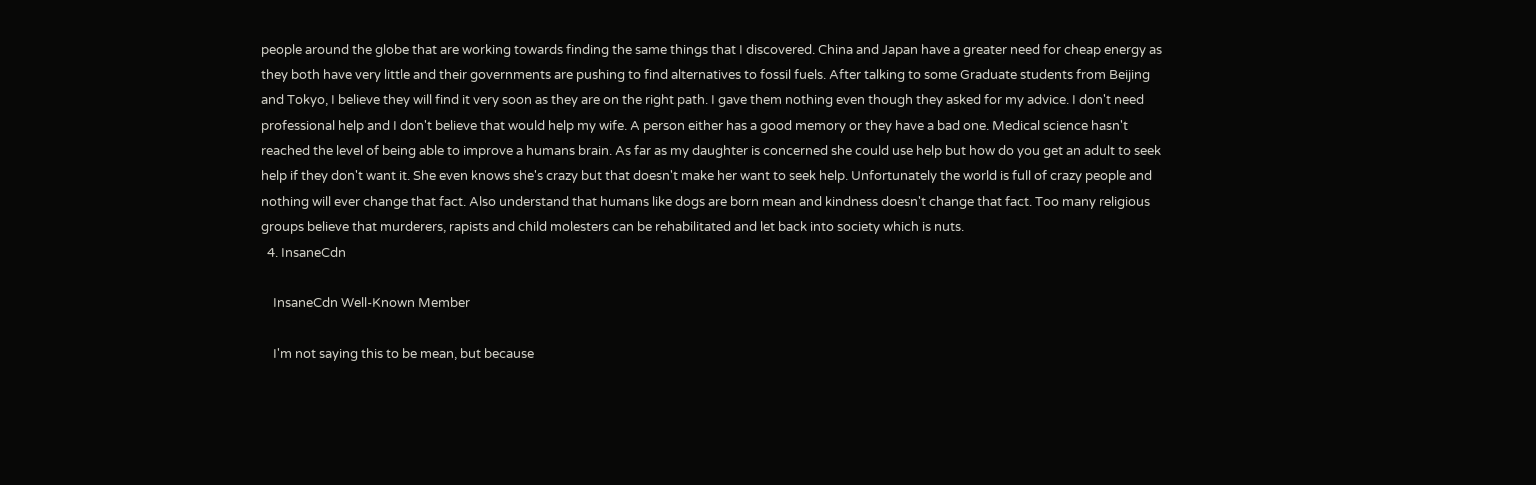people around the globe that are working towards finding the same things that I discovered. China and Japan have a greater need for cheap energy as they both have very little and their governments are pushing to find alternatives to fossil fuels. After talking to some Graduate students from Beijing and Tokyo, I believe they will find it very soon as they are on the right path. I gave them nothing even though they asked for my advice. I don't need professional help and I don't believe that would help my wife. A person either has a good memory or they have a bad one. Medical science hasn't reached the level of being able to improve a humans brain. As far as my daughter is concerned she could use help but how do you get an adult to seek help if they don't want it. She even knows she's crazy but that doesn't make her want to seek help. Unfortunately the world is full of crazy people and nothing will ever change that fact. Also understand that humans like dogs are born mean and kindness doesn't change that fact. Too many religious groups believe that murderers, rapists and child molesters can be rehabilitated and let back into society which is nuts.
  4. InsaneCdn

    InsaneCdn Well-Known Member

    I'm not saying this to be mean, but because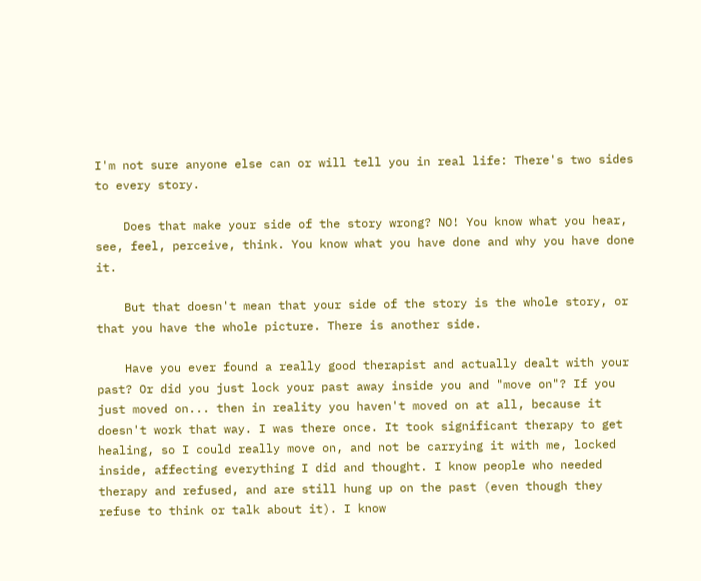I'm not sure anyone else can or will tell you in real life: There's two sides to every story.

    Does that make your side of the story wrong? NO! You know what you hear, see, feel, perceive, think. You know what you have done and why you have done it.

    But that doesn't mean that your side of the story is the whole story, or that you have the whole picture. There is another side.

    Have you ever found a really good therapist and actually dealt with your past? Or did you just lock your past away inside you and "move on"? If you just moved on... then in reality you haven't moved on at all, because it doesn't work that way. I was there once. It took significant therapy to get healing, so I could really move on, and not be carrying it with me, locked inside, affecting everything I did and thought. I know people who needed therapy and refused, and are still hung up on the past (even though they refuse to think or talk about it). I know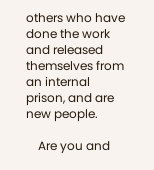others who have done the work and released themselves from an internal prison, and are new people.

    Are you and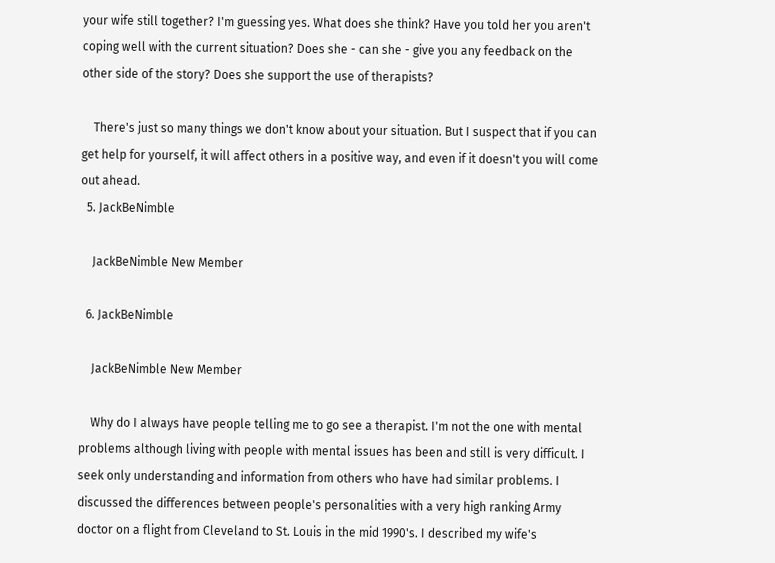your wife still together? I'm guessing yes. What does she think? Have you told her you aren't coping well with the current situation? Does she - can she - give you any feedback on the other side of the story? Does she support the use of therapists?

    There's just so many things we don't know about your situation. But I suspect that if you can get help for yourself, it will affect others in a positive way, and even if it doesn't you will come out ahead.
  5. JackBeNimble

    JackBeNimble New Member

  6. JackBeNimble

    JackBeNimble New Member

    Why do I always have people telling me to go see a therapist. I'm not the one with mental problems although living with people with mental issues has been and still is very difficult. I seek only understanding and information from others who have had similar problems. I discussed the differences between people's personalities with a very high ranking Army doctor on a flight from Cleveland to St. Louis in the mid 1990's. I described my wife's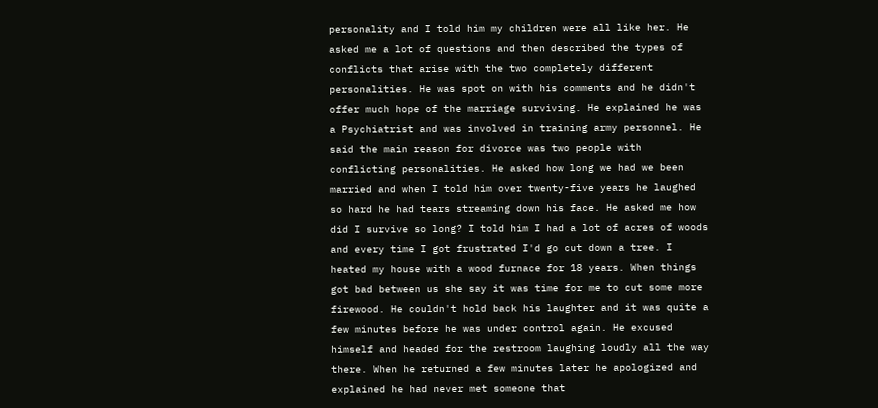personality and I told him my children were all like her. He asked me a lot of questions and then described the types of conflicts that arise with the two completely different personalities. He was spot on with his comments and he didn't offer much hope of the marriage surviving. He explained he was a Psychiatrist and was involved in training army personnel. He said the main reason for divorce was two people with conflicting personalities. He asked how long we had we been married and when I told him over twenty-five years he laughed so hard he had tears streaming down his face. He asked me how did I survive so long? I told him I had a lot of acres of woods and every time I got frustrated I'd go cut down a tree. I heated my house with a wood furnace for 18 years. When things got bad between us she say it was time for me to cut some more firewood. He couldn't hold back his laughter and it was quite a few minutes before he was under control again. He excused himself and headed for the restroom laughing loudly all the way there. When he returned a few minutes later he apologized and explained he had never met someone that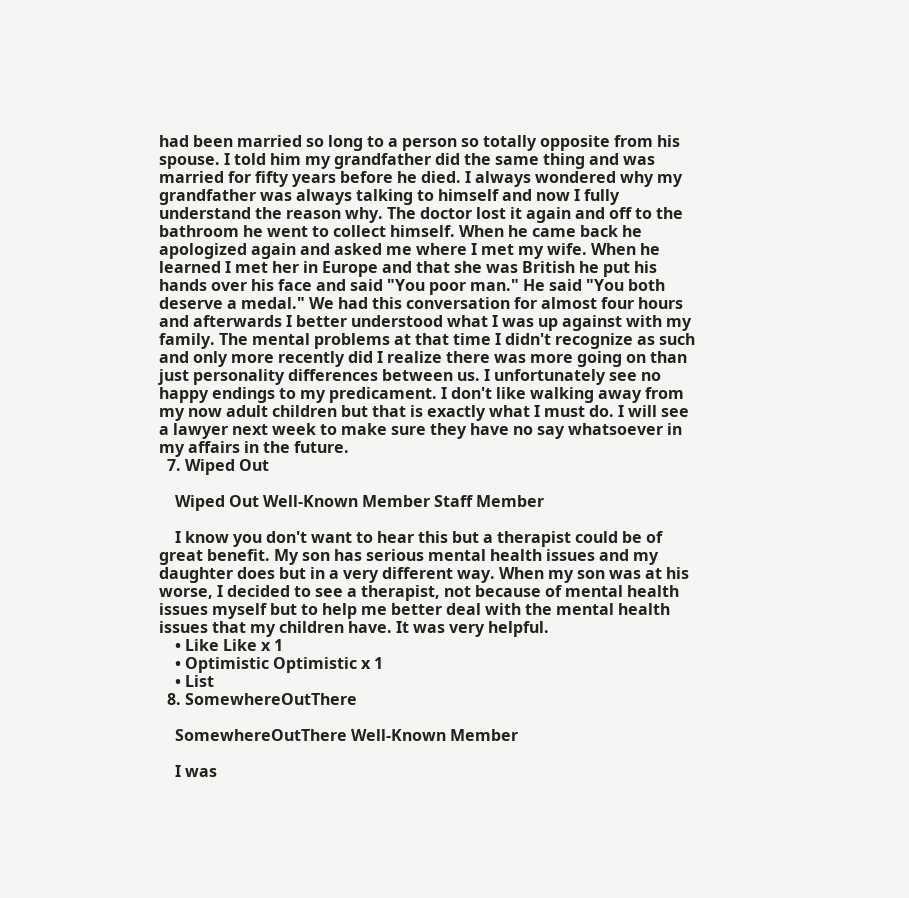had been married so long to a person so totally opposite from his spouse. I told him my grandfather did the same thing and was married for fifty years before he died. I always wondered why my grandfather was always talking to himself and now I fully understand the reason why. The doctor lost it again and off to the bathroom he went to collect himself. When he came back he apologized again and asked me where I met my wife. When he learned I met her in Europe and that she was British he put his hands over his face and said "You poor man." He said "You both deserve a medal." We had this conversation for almost four hours and afterwards I better understood what I was up against with my family. The mental problems at that time I didn't recognize as such and only more recently did I realize there was more going on than just personality differences between us. I unfortunately see no happy endings to my predicament. I don't like walking away from my now adult children but that is exactly what I must do. I will see a lawyer next week to make sure they have no say whatsoever in my affairs in the future.
  7. Wiped Out

    Wiped Out Well-Known Member Staff Member

    I know you don't want to hear this but a therapist could be of great benefit. My son has serious mental health issues and my daughter does but in a very different way. When my son was at his worse, I decided to see a therapist, not because of mental health issues myself but to help me better deal with the mental health issues that my children have. It was very helpful.
    • Like Like x 1
    • Optimistic Optimistic x 1
    • List
  8. SomewhereOutThere

    SomewhereOutThere Well-Known Member

    I was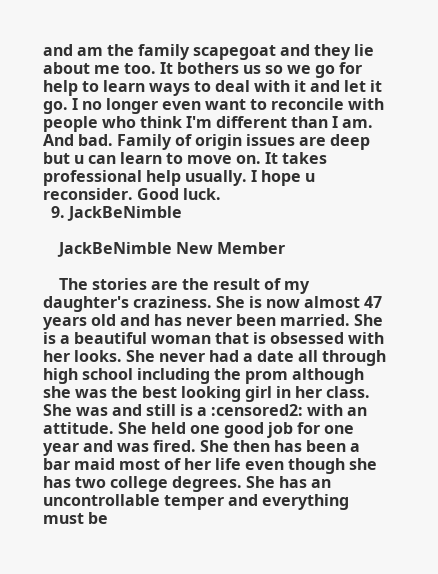and am the family scapegoat and they lie about me too. It bothers us so we go for help to learn ways to deal with it and let it go. I no longer even want to reconcile with people who think I'm different than I am. And bad. Family of origin issues are deep but u can learn to move on. It takes professional help usually. I hope u reconsider. Good luck.
  9. JackBeNimble

    JackBeNimble New Member

    The stories are the result of my daughter's craziness. She is now almost 47 years old and has never been married. She is a beautiful woman that is obsessed with her looks. She never had a date all through high school including the prom although she was the best looking girl in her class. She was and still is a :censored2: with an attitude. She held one good job for one year and was fired. She then has been a bar maid most of her life even though she has two college degrees. She has an uncontrollable temper and everything must be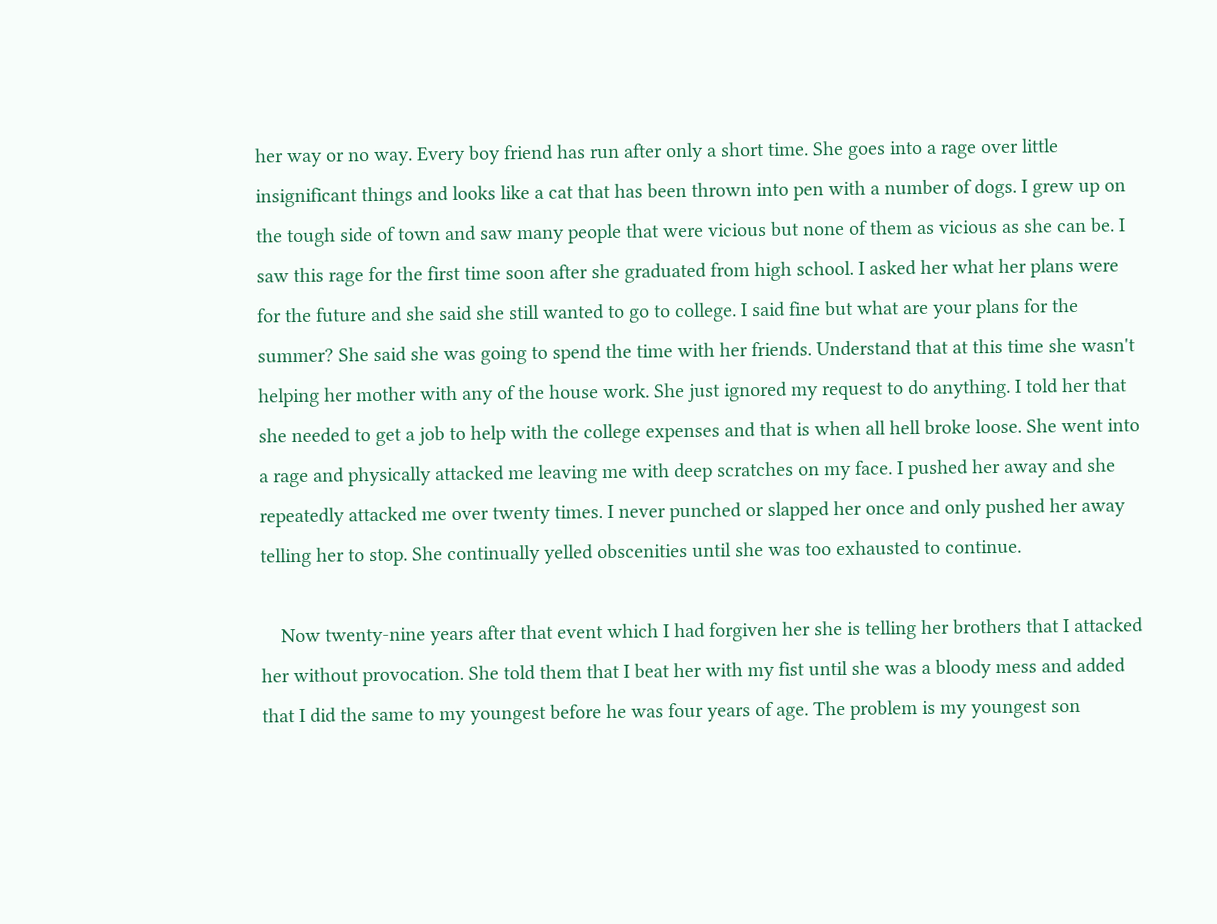her way or no way. Every boy friend has run after only a short time. She goes into a rage over little insignificant things and looks like a cat that has been thrown into pen with a number of dogs. I grew up on the tough side of town and saw many people that were vicious but none of them as vicious as she can be. I saw this rage for the first time soon after she graduated from high school. I asked her what her plans were for the future and she said she still wanted to go to college. I said fine but what are your plans for the summer? She said she was going to spend the time with her friends. Understand that at this time she wasn't helping her mother with any of the house work. She just ignored my request to do anything. I told her that she needed to get a job to help with the college expenses and that is when all hell broke loose. She went into a rage and physically attacked me leaving me with deep scratches on my face. I pushed her away and she repeatedly attacked me over twenty times. I never punched or slapped her once and only pushed her away telling her to stop. She continually yelled obscenities until she was too exhausted to continue.

    Now twenty-nine years after that event which I had forgiven her she is telling her brothers that I attacked her without provocation. She told them that I beat her with my fist until she was a bloody mess and added that I did the same to my youngest before he was four years of age. The problem is my youngest son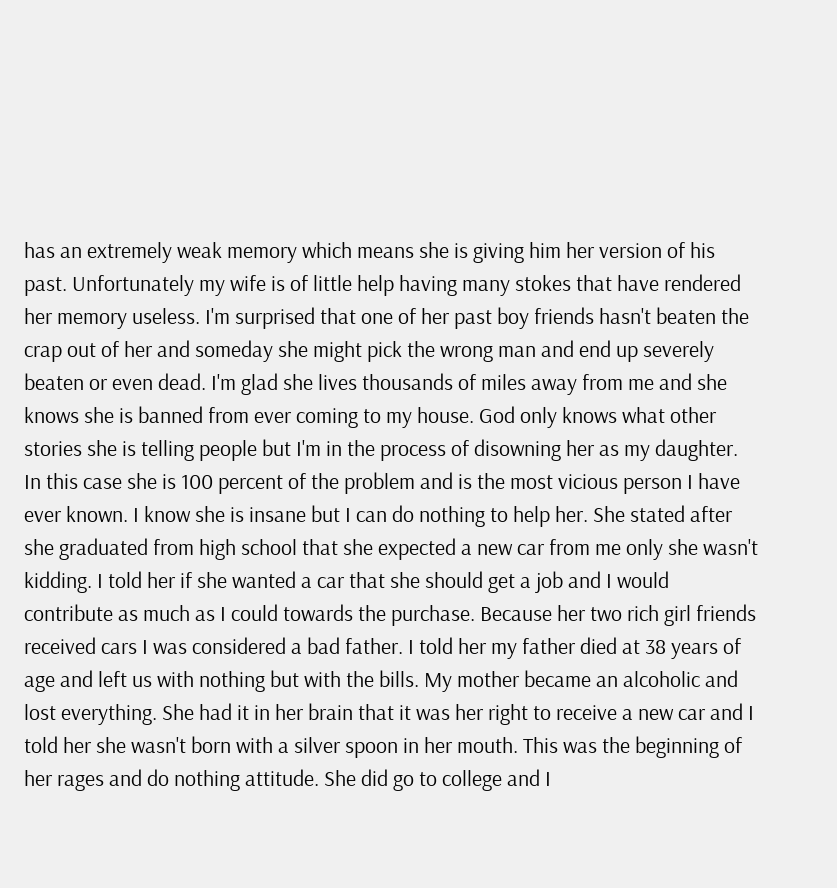has an extremely weak memory which means she is giving him her version of his past. Unfortunately my wife is of little help having many stokes that have rendered her memory useless. I'm surprised that one of her past boy friends hasn't beaten the crap out of her and someday she might pick the wrong man and end up severely beaten or even dead. I'm glad she lives thousands of miles away from me and she knows she is banned from ever coming to my house. God only knows what other stories she is telling people but I'm in the process of disowning her as my daughter. In this case she is 100 percent of the problem and is the most vicious person I have ever known. I know she is insane but I can do nothing to help her. She stated after she graduated from high school that she expected a new car from me only she wasn't kidding. I told her if she wanted a car that she should get a job and I would contribute as much as I could towards the purchase. Because her two rich girl friends received cars I was considered a bad father. I told her my father died at 38 years of age and left us with nothing but with the bills. My mother became an alcoholic and lost everything. She had it in her brain that it was her right to receive a new car and I told her she wasn't born with a silver spoon in her mouth. This was the beginning of her rages and do nothing attitude. She did go to college and I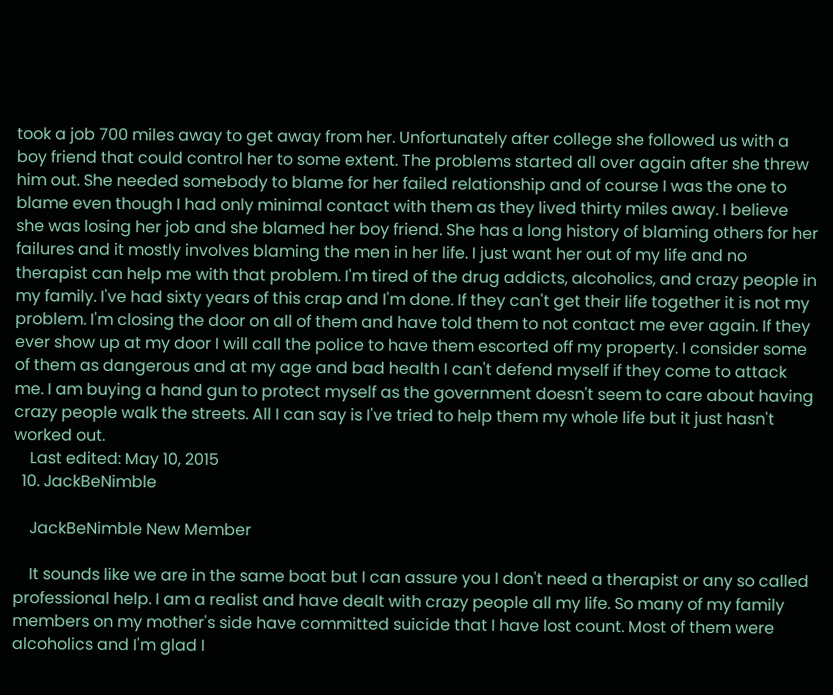took a job 700 miles away to get away from her. Unfortunately after college she followed us with a boy friend that could control her to some extent. The problems started all over again after she threw him out. She needed somebody to blame for her failed relationship and of course I was the one to blame even though I had only minimal contact with them as they lived thirty miles away. I believe she was losing her job and she blamed her boy friend. She has a long history of blaming others for her failures and it mostly involves blaming the men in her life. I just want her out of my life and no therapist can help me with that problem. I'm tired of the drug addicts, alcoholics, and crazy people in my family. I've had sixty years of this crap and I'm done. If they can't get their life together it is not my problem. I'm closing the door on all of them and have told them to not contact me ever again. If they ever show up at my door I will call the police to have them escorted off my property. I consider some of them as dangerous and at my age and bad health I can't defend myself if they come to attack me. I am buying a hand gun to protect myself as the government doesn't seem to care about having crazy people walk the streets. All I can say is I've tried to help them my whole life but it just hasn't worked out.
    Last edited: May 10, 2015
  10. JackBeNimble

    JackBeNimble New Member

    It sounds like we are in the same boat but I can assure you I don't need a therapist or any so called professional help. I am a realist and have dealt with crazy people all my life. So many of my family members on my mother's side have committed suicide that I have lost count. Most of them were alcoholics and I'm glad I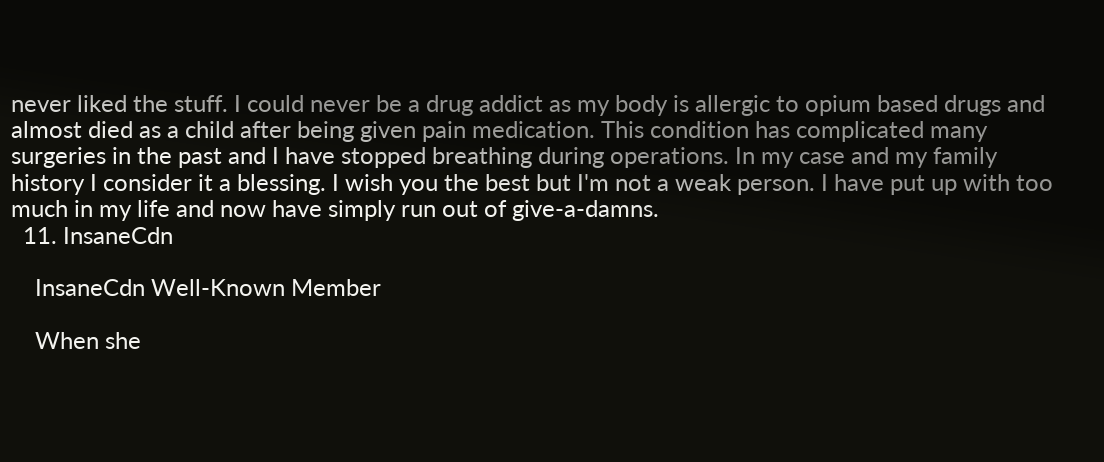never liked the stuff. I could never be a drug addict as my body is allergic to opium based drugs and almost died as a child after being given pain medication. This condition has complicated many surgeries in the past and I have stopped breathing during operations. In my case and my family history I consider it a blessing. I wish you the best but I'm not a weak person. I have put up with too much in my life and now have simply run out of give-a-damns.
  11. InsaneCdn

    InsaneCdn Well-Known Member

    When she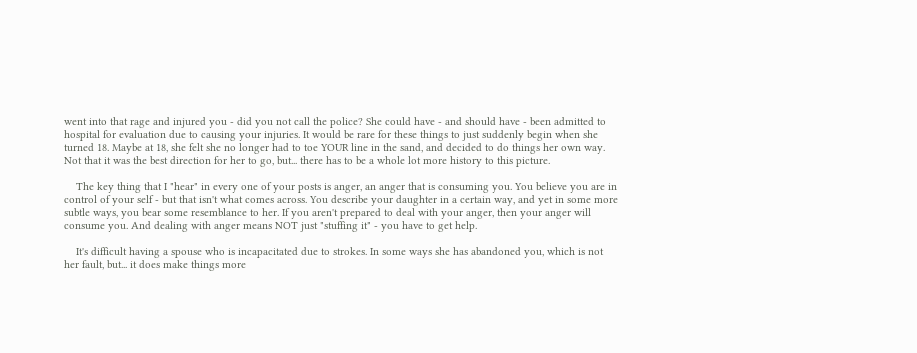went into that rage and injured you - did you not call the police? She could have - and should have - been admitted to hospital for evaluation due to causing your injuries. It would be rare for these things to just suddenly begin when she turned 18. Maybe at 18, she felt she no longer had to toe YOUR line in the sand, and decided to do things her own way. Not that it was the best direction for her to go, but... there has to be a whole lot more history to this picture.

    The key thing that I "hear" in every one of your posts is anger, an anger that is consuming you. You believe you are in control of your self - but that isn't what comes across. You describe your daughter in a certain way, and yet in some more subtle ways, you bear some resemblance to her. If you aren't prepared to deal with your anger, then your anger will consume you. And dealing with anger means NOT just "stuffing it" - you have to get help.

    It's difficult having a spouse who is incapacitated due to strokes. In some ways she has abandoned you, which is not her fault, but... it does make things more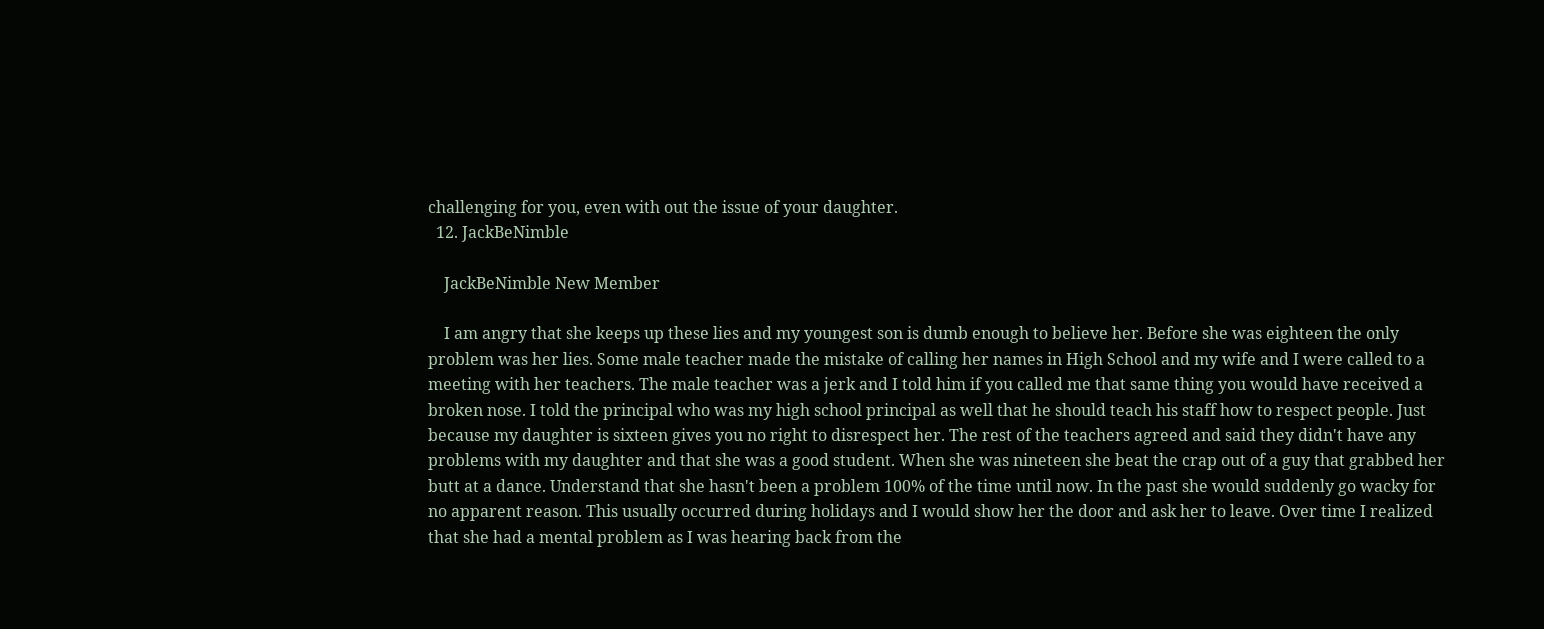challenging for you, even with out the issue of your daughter.
  12. JackBeNimble

    JackBeNimble New Member

    I am angry that she keeps up these lies and my youngest son is dumb enough to believe her. Before she was eighteen the only problem was her lies. Some male teacher made the mistake of calling her names in High School and my wife and I were called to a meeting with her teachers. The male teacher was a jerk and I told him if you called me that same thing you would have received a broken nose. I told the principal who was my high school principal as well that he should teach his staff how to respect people. Just because my daughter is sixteen gives you no right to disrespect her. The rest of the teachers agreed and said they didn't have any problems with my daughter and that she was a good student. When she was nineteen she beat the crap out of a guy that grabbed her butt at a dance. Understand that she hasn't been a problem 100% of the time until now. In the past she would suddenly go wacky for no apparent reason. This usually occurred during holidays and I would show her the door and ask her to leave. Over time I realized that she had a mental problem as I was hearing back from the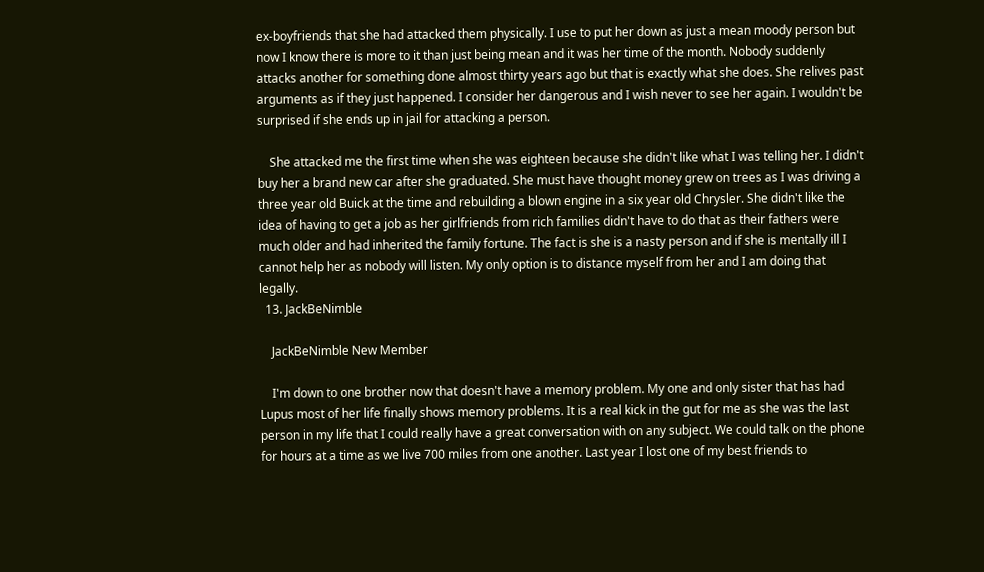ex-boyfriends that she had attacked them physically. I use to put her down as just a mean moody person but now I know there is more to it than just being mean and it was her time of the month. Nobody suddenly attacks another for something done almost thirty years ago but that is exactly what she does. She relives past arguments as if they just happened. I consider her dangerous and I wish never to see her again. I wouldn't be surprised if she ends up in jail for attacking a person.

    She attacked me the first time when she was eighteen because she didn't like what I was telling her. I didn't buy her a brand new car after she graduated. She must have thought money grew on trees as I was driving a three year old Buick at the time and rebuilding a blown engine in a six year old Chrysler. She didn't like the idea of having to get a job as her girlfriends from rich families didn't have to do that as their fathers were much older and had inherited the family fortune. The fact is she is a nasty person and if she is mentally ill I cannot help her as nobody will listen. My only option is to distance myself from her and I am doing that legally.
  13. JackBeNimble

    JackBeNimble New Member

    I'm down to one brother now that doesn't have a memory problem. My one and only sister that has had Lupus most of her life finally shows memory problems. It is a real kick in the gut for me as she was the last person in my life that I could really have a great conversation with on any subject. We could talk on the phone for hours at a time as we live 700 miles from one another. Last year I lost one of my best friends to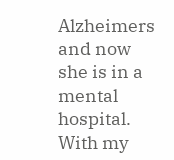Alzheimers and now she is in a mental hospital. With my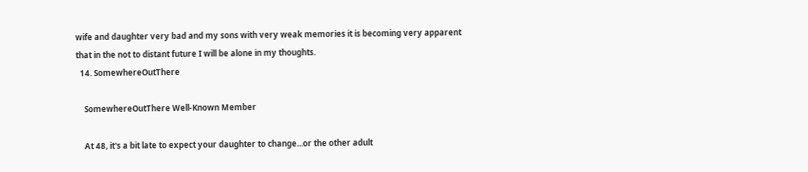wife and daughter very bad and my sons with very weak memories it is becoming very apparent that in the not to distant future I will be alone in my thoughts.
  14. SomewhereOutThere

    SomewhereOutThere Well-Known Member

    At 48, it's a bit late to expect your daughter to change...or the other adult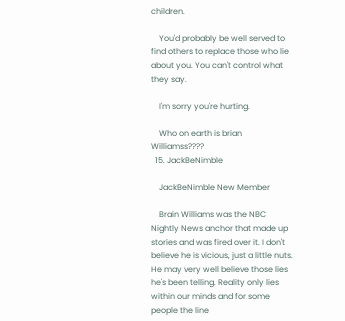children.

    You'd probably be well served to find others to replace those who lie about you. You can't control what they say.

    I'm sorry you're hurting.

    Who on earth is brian Williamss????
  15. JackBeNimble

    JackBeNimble New Member

    Brain Williams was the NBC Nightly News anchor that made up stories and was fired over it. I don't believe he is vicious, just a little nuts. He may very well believe those lies he's been telling. Reality only lies within our minds and for some people the line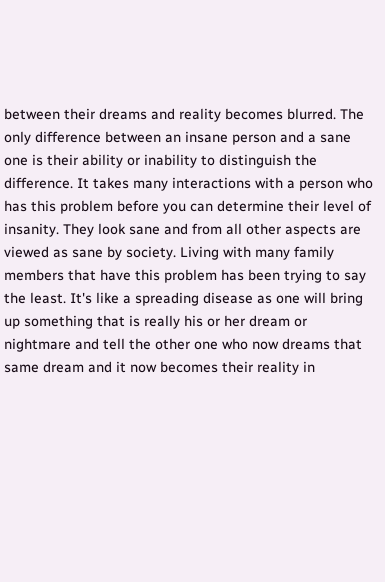between their dreams and reality becomes blurred. The only difference between an insane person and a sane one is their ability or inability to distinguish the difference. It takes many interactions with a person who has this problem before you can determine their level of insanity. They look sane and from all other aspects are viewed as sane by society. Living with many family members that have this problem has been trying to say the least. It's like a spreading disease as one will bring up something that is really his or her dream or nightmare and tell the other one who now dreams that same dream and it now becomes their reality in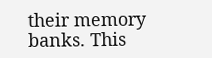their memory banks. This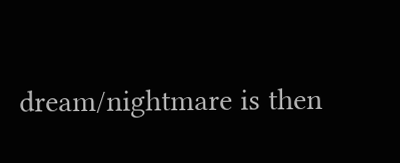dream/nightmare is then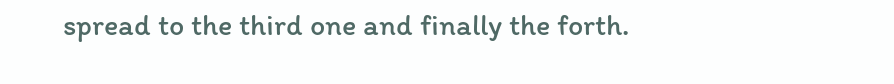spread to the third one and finally the forth.